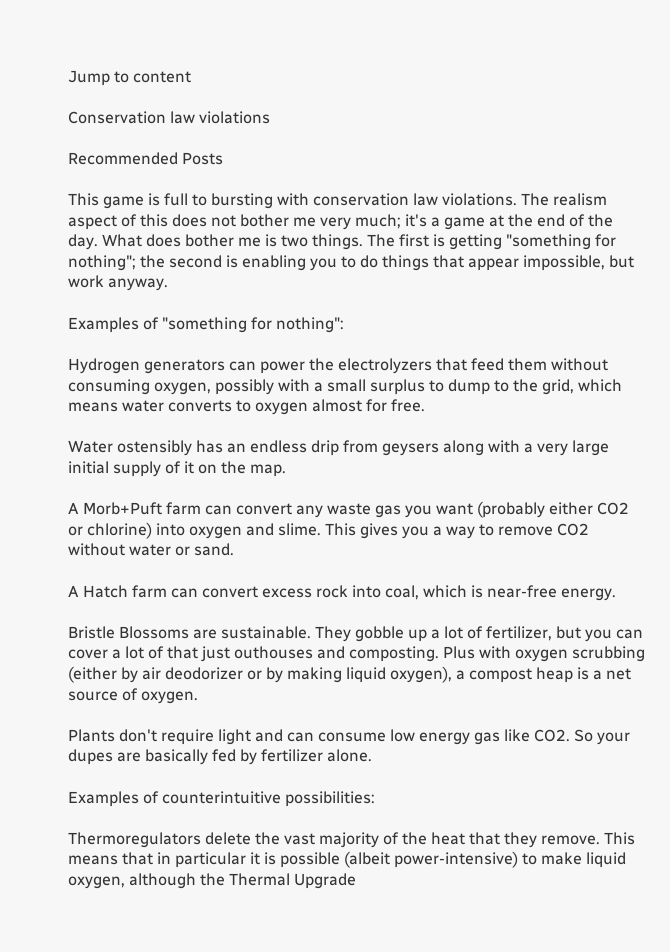Jump to content

Conservation law violations

Recommended Posts

This game is full to bursting with conservation law violations. The realism aspect of this does not bother me very much; it's a game at the end of the day. What does bother me is two things. The first is getting "something for nothing"; the second is enabling you to do things that appear impossible, but work anyway.

Examples of "something for nothing":

Hydrogen generators can power the electrolyzers that feed them without consuming oxygen, possibly with a small surplus to dump to the grid, which means water converts to oxygen almost for free.

Water ostensibly has an endless drip from geysers along with a very large initial supply of it on the map.

A Morb+Puft farm can convert any waste gas you want (probably either CO2 or chlorine) into oxygen and slime. This gives you a way to remove CO2 without water or sand.

A Hatch farm can convert excess rock into coal, which is near-free energy.

Bristle Blossoms are sustainable. They gobble up a lot of fertilizer, but you can cover a lot of that just outhouses and composting. Plus with oxygen scrubbing (either by air deodorizer or by making liquid oxygen), a compost heap is a net source of oxygen.

Plants don't require light and can consume low energy gas like CO2. So your dupes are basically fed by fertilizer alone.

Examples of counterintuitive possibilities:

Thermoregulators delete the vast majority of the heat that they remove. This means that in particular it is possible (albeit power-intensive) to make liquid oxygen, although the Thermal Upgrade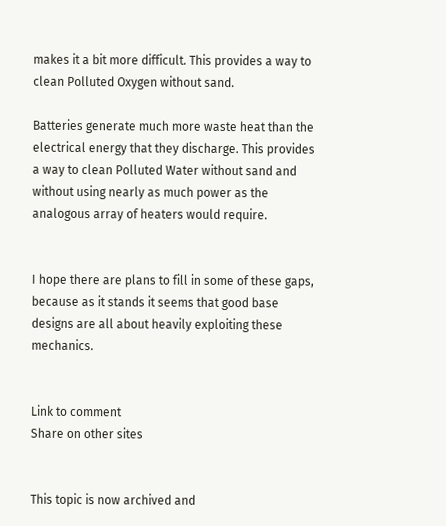makes it a bit more difficult. This provides a way to clean Polluted Oxygen without sand.

Batteries generate much more waste heat than the electrical energy that they discharge. This provides a way to clean Polluted Water without sand and without using nearly as much power as the analogous array of heaters would require.


I hope there are plans to fill in some of these gaps, because as it stands it seems that good base designs are all about heavily exploiting these mechanics.


Link to comment
Share on other sites


This topic is now archived and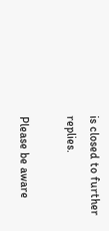is closed to further replies.

Please be aware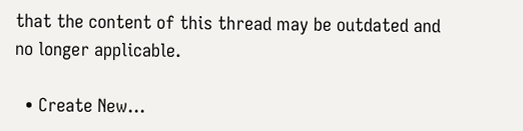that the content of this thread may be outdated and no longer applicable.

  • Create New...